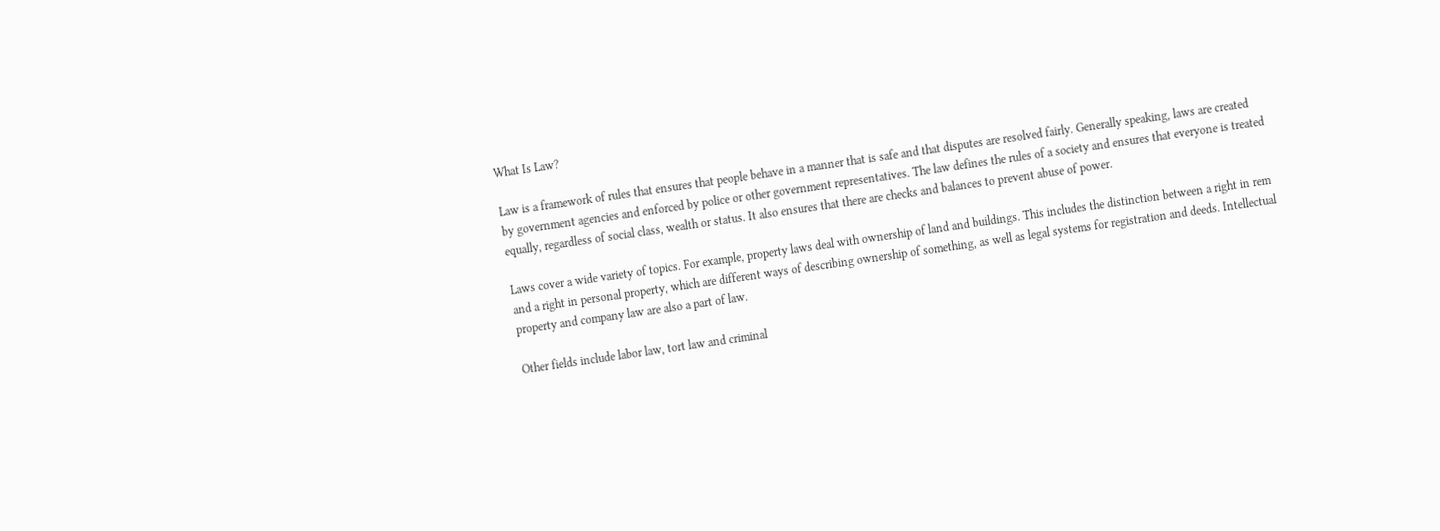What Is Law?

Law is a framework of rules that ensures that people behave in a manner that is safe and that disputes are resolved fairly. Generally speaking, laws are created by government agencies and enforced by police or other government representatives. The law defines the rules of a society and ensures that everyone is treated equally, regardless of social class, wealth or status. It also ensures that there are checks and balances to prevent abuse of power.

Laws cover a wide variety of topics. For example, property laws deal with ownership of land and buildings. This includes the distinction between a right in rem and a right in personal property, which are different ways of describing ownership of something, as well as legal systems for registration and deeds. Intellectual property and company law are also a part of law.

Other fields include labor law, tort law and criminal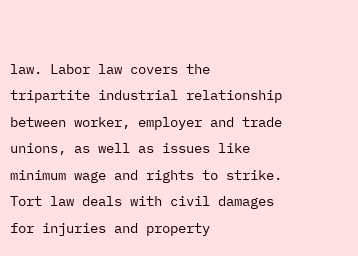law. Labor law covers the tripartite industrial relationship between worker, employer and trade unions, as well as issues like minimum wage and rights to strike. Tort law deals with civil damages for injuries and property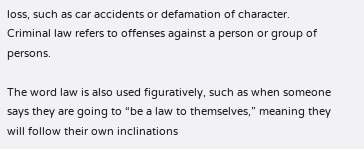loss, such as car accidents or defamation of character. Criminal law refers to offenses against a person or group of persons.

The word law is also used figuratively, such as when someone says they are going to “be a law to themselves,” meaning they will follow their own inclinations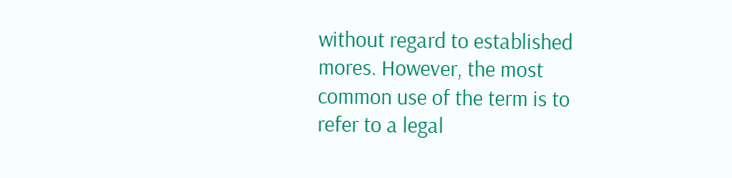without regard to established mores. However, the most common use of the term is to refer to a legal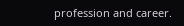profession and career.